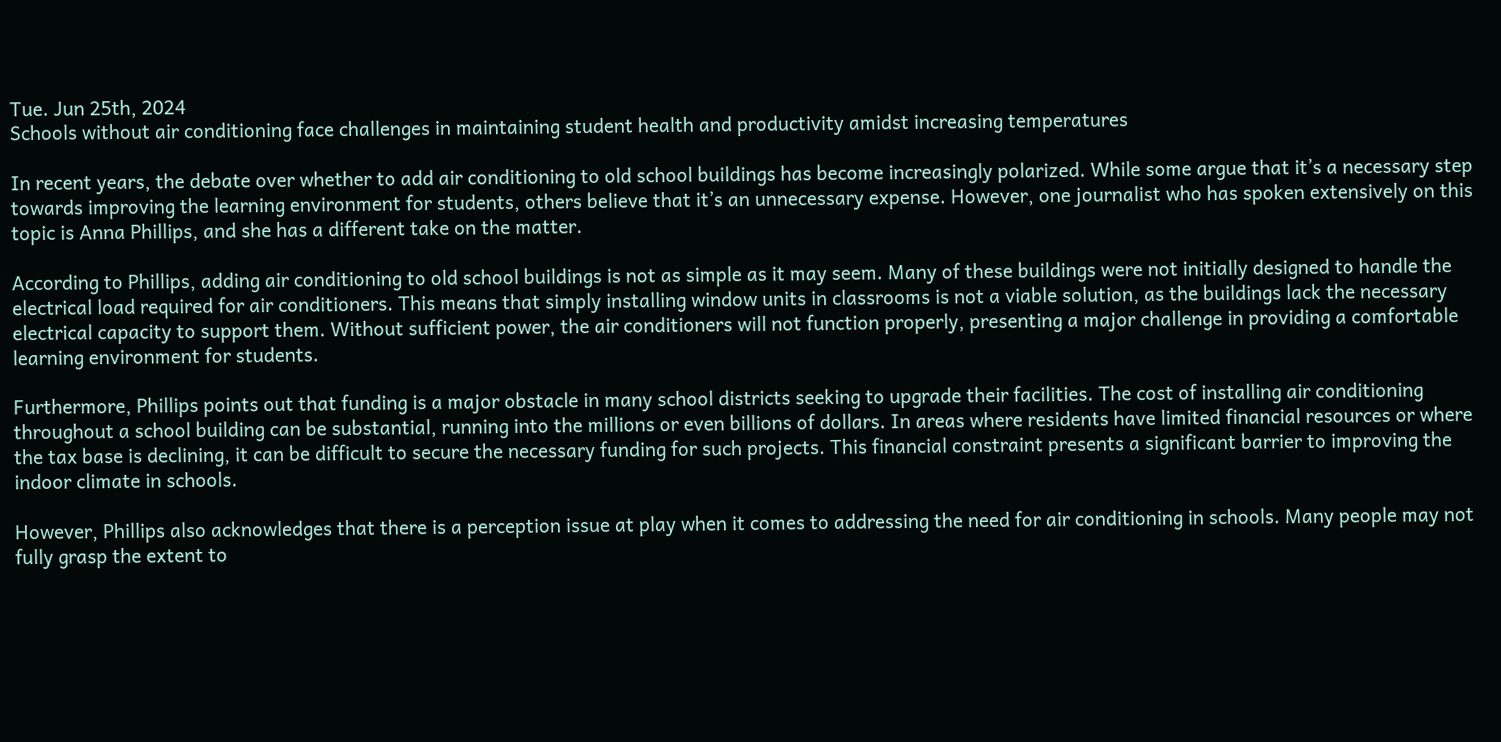Tue. Jun 25th, 2024
Schools without air conditioning face challenges in maintaining student health and productivity amidst increasing temperatures

In recent years, the debate over whether to add air conditioning to old school buildings has become increasingly polarized. While some argue that it’s a necessary step towards improving the learning environment for students, others believe that it’s an unnecessary expense. However, one journalist who has spoken extensively on this topic is Anna Phillips, and she has a different take on the matter.

According to Phillips, adding air conditioning to old school buildings is not as simple as it may seem. Many of these buildings were not initially designed to handle the electrical load required for air conditioners. This means that simply installing window units in classrooms is not a viable solution, as the buildings lack the necessary electrical capacity to support them. Without sufficient power, the air conditioners will not function properly, presenting a major challenge in providing a comfortable learning environment for students.

Furthermore, Phillips points out that funding is a major obstacle in many school districts seeking to upgrade their facilities. The cost of installing air conditioning throughout a school building can be substantial, running into the millions or even billions of dollars. In areas where residents have limited financial resources or where the tax base is declining, it can be difficult to secure the necessary funding for such projects. This financial constraint presents a significant barrier to improving the indoor climate in schools.

However, Phillips also acknowledges that there is a perception issue at play when it comes to addressing the need for air conditioning in schools. Many people may not fully grasp the extent to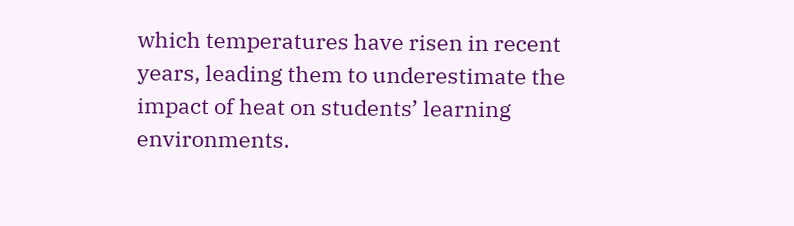which temperatures have risen in recent years, leading them to underestimate the impact of heat on students’ learning environments.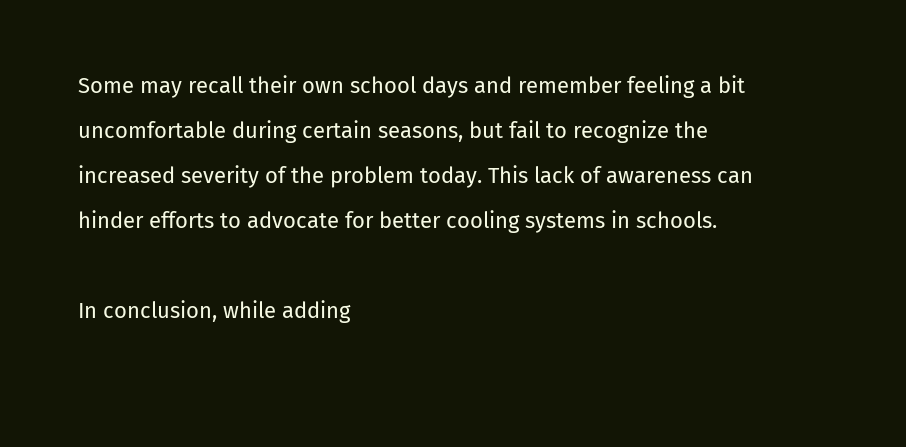Some may recall their own school days and remember feeling a bit uncomfortable during certain seasons, but fail to recognize the increased severity of the problem today. This lack of awareness can hinder efforts to advocate for better cooling systems in schools.

In conclusion, while adding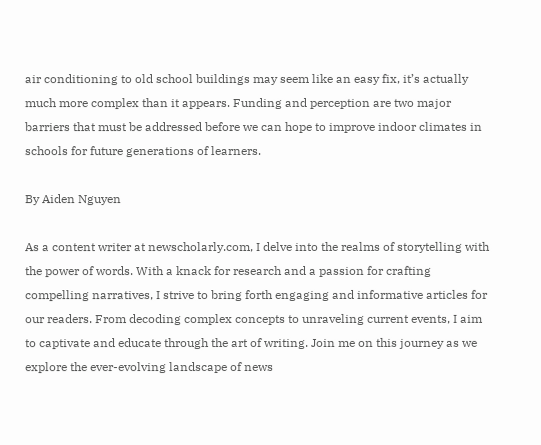air conditioning to old school buildings may seem like an easy fix, it’s actually much more complex than it appears. Funding and perception are two major barriers that must be addressed before we can hope to improve indoor climates in schools for future generations of learners.

By Aiden Nguyen

As a content writer at newscholarly.com, I delve into the realms of storytelling with the power of words. With a knack for research and a passion for crafting compelling narratives, I strive to bring forth engaging and informative articles for our readers. From decoding complex concepts to unraveling current events, I aim to captivate and educate through the art of writing. Join me on this journey as we explore the ever-evolving landscape of news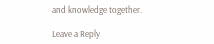and knowledge together.

Leave a Reply